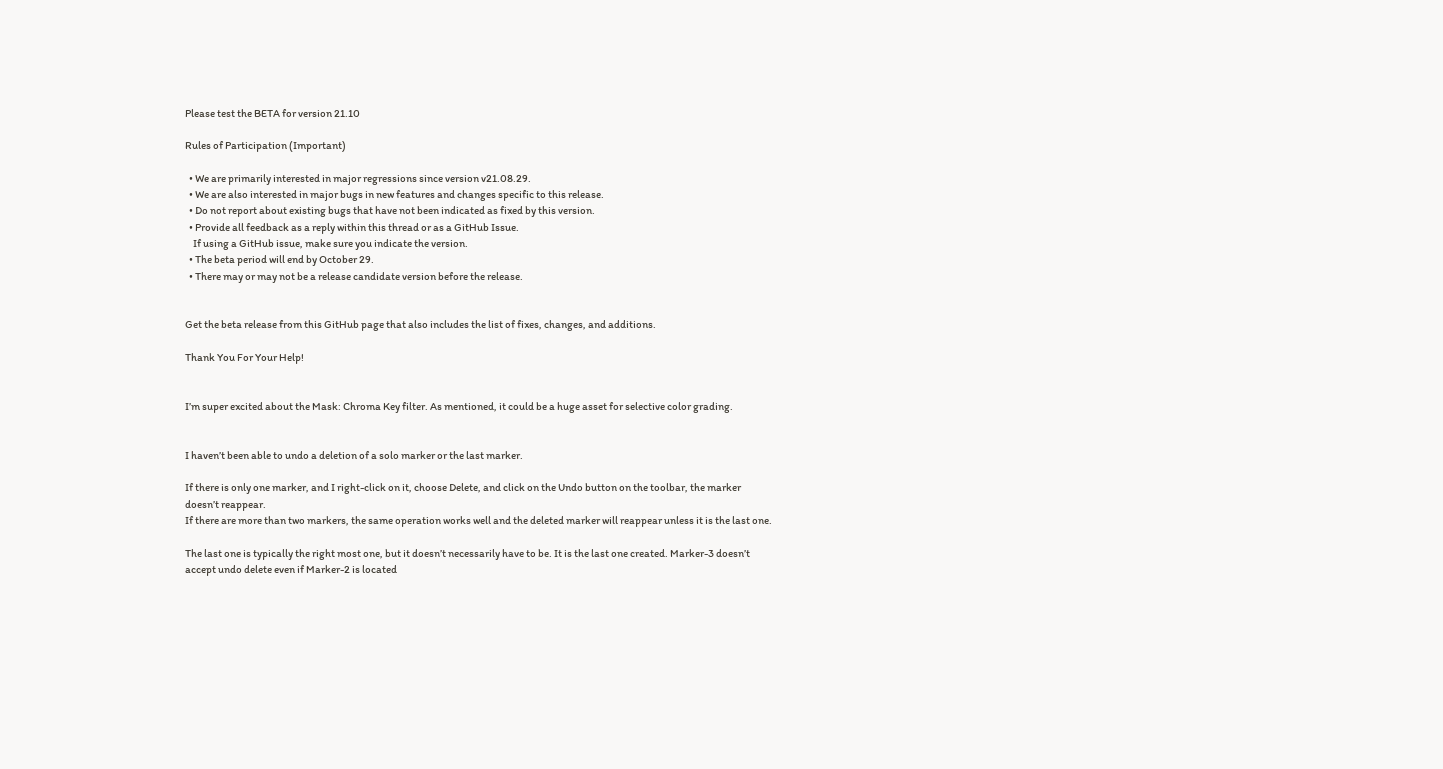Please test the BETA for version 21.10

Rules of Participation (Important)

  • We are primarily interested in major regressions since version v21.08.29.
  • We are also interested in major bugs in new features and changes specific to this release.
  • Do not report about existing bugs that have not been indicated as fixed by this version.
  • Provide all feedback as a reply within this thread or as a GitHub Issue.
    If using a GitHub issue, make sure you indicate the version.
  • The beta period will end by October 29.
  • There may or may not be a release candidate version before the release.


Get the beta release from this GitHub page that also includes the list of fixes, changes, and additions.

Thank You For Your Help!


I’m super excited about the Mask: Chroma Key filter. As mentioned, it could be a huge asset for selective color grading.


I haven’t been able to undo a deletion of a solo marker or the last marker.

If there is only one marker, and I right-click on it, choose Delete, and click on the Undo button on the toolbar, the marker doesn’t reappear.
If there are more than two markers, the same operation works well and the deleted marker will reappear unless it is the last one.

The last one is typically the right most one, but it doesn’t necessarily have to be. It is the last one created. Marker-3 doesn’t accept undo delete even if Marker-2 is located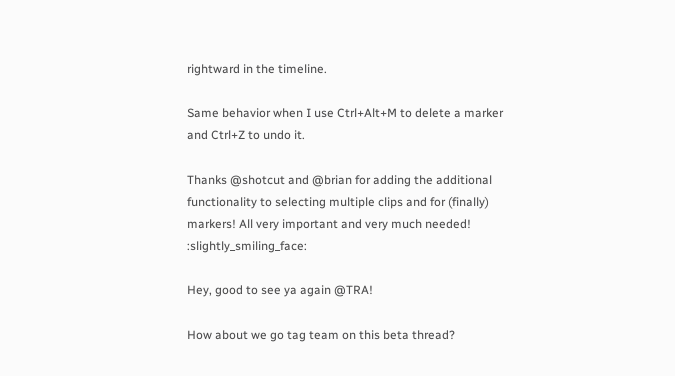rightward in the timeline.

Same behavior when I use Ctrl+Alt+M to delete a marker and Ctrl+Z to undo it.

Thanks @shotcut and @brian for adding the additional functionality to selecting multiple clips and for (finally) markers! All very important and very much needed! :slightly_smiling_face:

Hey, good to see ya again @TRA!

How about we go tag team on this beta thread?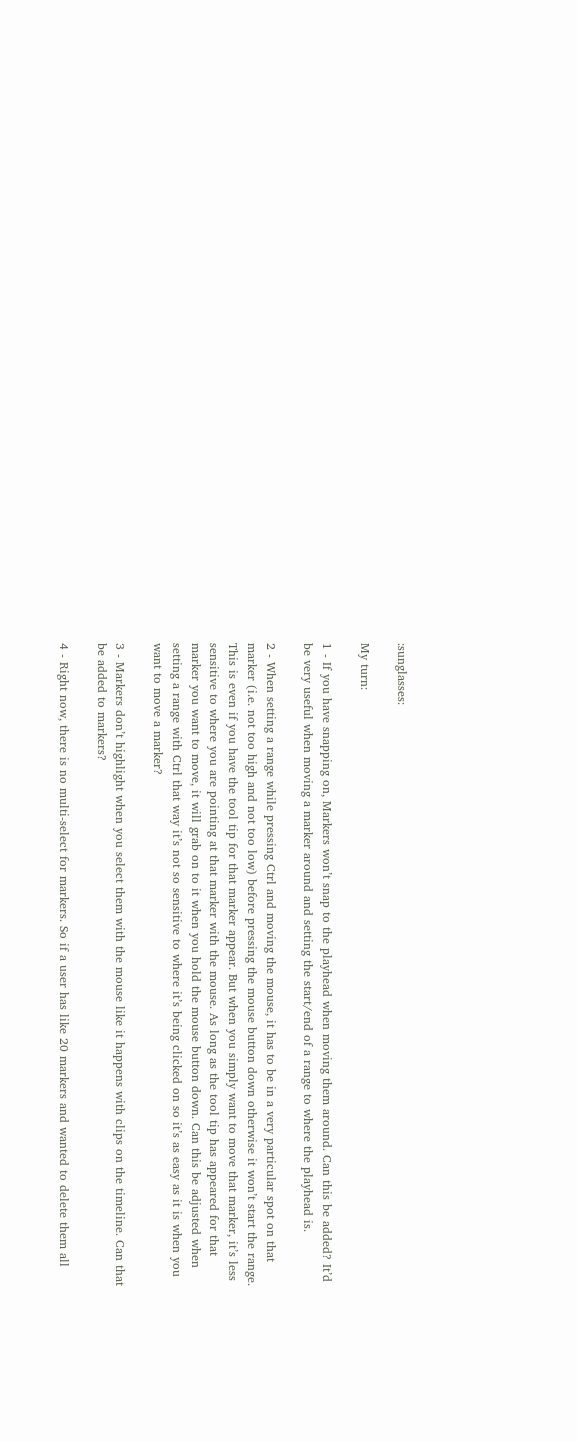:sunglasses:

My turn:

1 - If you have snapping on, Markers won’t snap to the playhead when moving them around. Can this be added? It’d be very useful when moving a marker around and setting the start/end of a range to where the playhead is.

2 - When setting a range while pressing Ctrl and moving the mouse, it has to be in a very particular spot on that marker (i.e. not too high and not too low) before pressing the mouse button down otherwise it won’t start the range. This is even if you have the tool tip for that marker appear. But when you simply want to move that marker, it’s less sensitive to where you are pointing at that marker with the mouse. As long as the tool tip has appeared for that marker you want to move, it will grab on to it when you hold the mouse button down. Can this be adjusted when setting a range with Ctrl that way it’s not so sensitive to where it’s being clicked on so it’s as easy as it is when you want to move a marker?

3 - Markers don’t highlight when you select them with the mouse like it happens with clips on the timeline. Can that be added to markers?

4 - Right now, there is no multi-select for markers. So if a user has like 20 markers and wanted to delete them all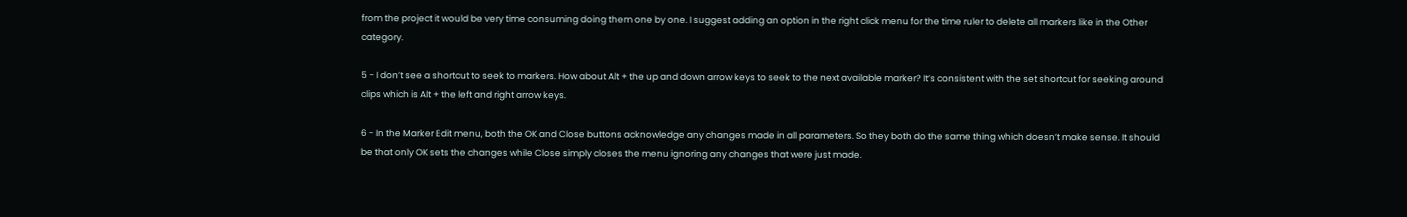from the project it would be very time consuming doing them one by one. I suggest adding an option in the right click menu for the time ruler to delete all markers like in the Other category.

5 - I don’t see a shortcut to seek to markers. How about Alt + the up and down arrow keys to seek to the next available marker? It’s consistent with the set shortcut for seeking around clips which is Alt + the left and right arrow keys.

6 - In the Marker Edit menu, both the OK and Close buttons acknowledge any changes made in all parameters. So they both do the same thing which doesn’t make sense. It should be that only OK sets the changes while Close simply closes the menu ignoring any changes that were just made.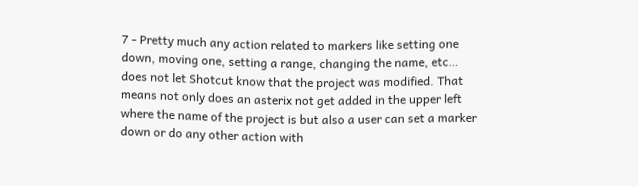7 - Pretty much any action related to markers like setting one down, moving one, setting a range, changing the name, etc… does not let Shotcut know that the project was modified. That means not only does an asterix not get added in the upper left where the name of the project is but also a user can set a marker down or do any other action with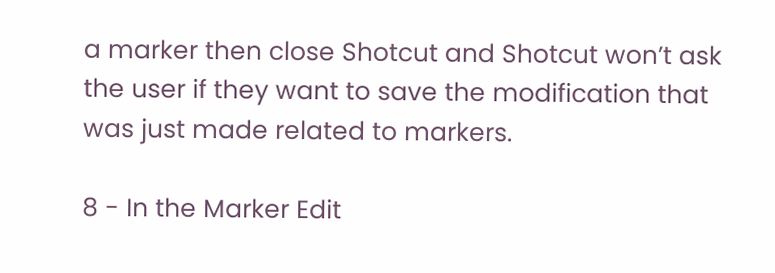a marker then close Shotcut and Shotcut won’t ask the user if they want to save the modification that was just made related to markers.

8 - In the Marker Edit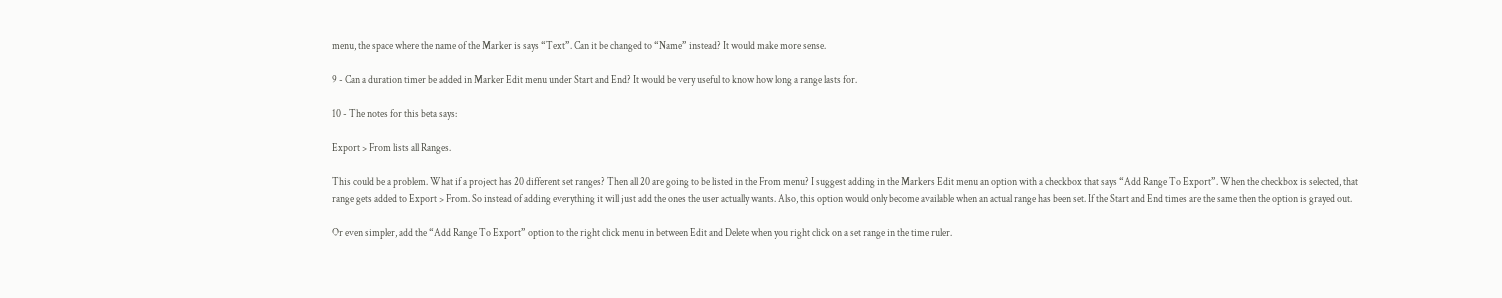menu, the space where the name of the Marker is says “Text”. Can it be changed to “Name” instead? It would make more sense.

9 - Can a duration timer be added in Marker Edit menu under Start and End? It would be very useful to know how long a range lasts for.

10 - The notes for this beta says:

Export > From lists all Ranges.

This could be a problem. What if a project has 20 different set ranges? Then all 20 are going to be listed in the From menu? I suggest adding in the Markers Edit menu an option with a checkbox that says “Add Range To Export”. When the checkbox is selected, that range gets added to Export > From. So instead of adding everything it will just add the ones the user actually wants. Also, this option would only become available when an actual range has been set. If the Start and End times are the same then the option is grayed out.

Or even simpler, add the “Add Range To Export” option to the right click menu in between Edit and Delete when you right click on a set range in the time ruler.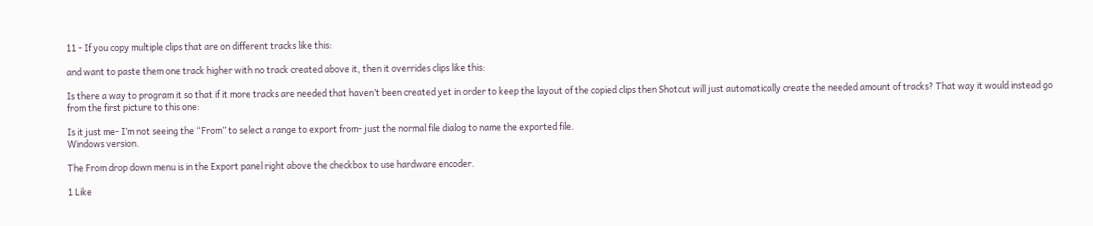11 - If you copy multiple clips that are on different tracks like this:

and want to paste them one track higher with no track created above it, then it overrides clips like this:

Is there a way to program it so that if it more tracks are needed that haven’t been created yet in order to keep the layout of the copied clips then Shotcut will just automatically create the needed amount of tracks? That way it would instead go from the first picture to this one:

Is it just me- I’m not seeing the “From” to select a range to export from- just the normal file dialog to name the exported file.
Windows version.

The From drop down menu is in the Export panel right above the checkbox to use hardware encoder.

1 Like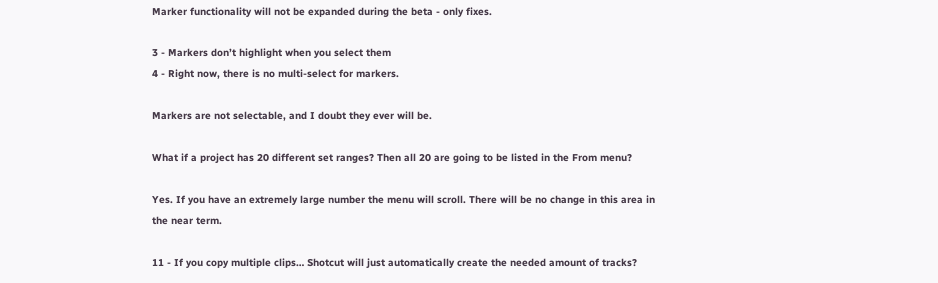Marker functionality will not be expanded during the beta - only fixes.

3 - Markers don’t highlight when you select them
4 - Right now, there is no multi-select for markers.

Markers are not selectable, and I doubt they ever will be.

What if a project has 20 different set ranges? Then all 20 are going to be listed in the From menu?

Yes. If you have an extremely large number the menu will scroll. There will be no change in this area in the near term.

11 - If you copy multiple clips… Shotcut will just automatically create the needed amount of tracks?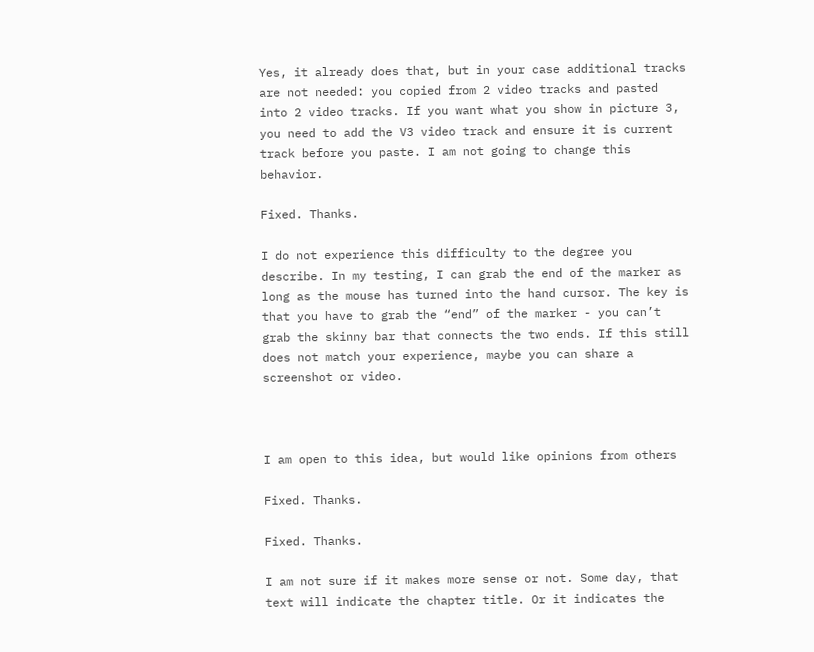Yes, it already does that, but in your case additional tracks are not needed: you copied from 2 video tracks and pasted into 2 video tracks. If you want what you show in picture 3, you need to add the V3 video track and ensure it is current track before you paste. I am not going to change this behavior.

Fixed. Thanks.

I do not experience this difficulty to the degree you describe. In my testing, I can grab the end of the marker as long as the mouse has turned into the hand cursor. The key is that you have to grab the “end” of the marker - you can’t grab the skinny bar that connects the two ends. If this still does not match your experience, maybe you can share a screenshot or video.



I am open to this idea, but would like opinions from others

Fixed. Thanks.

Fixed. Thanks.

I am not sure if it makes more sense or not. Some day, that text will indicate the chapter title. Or it indicates the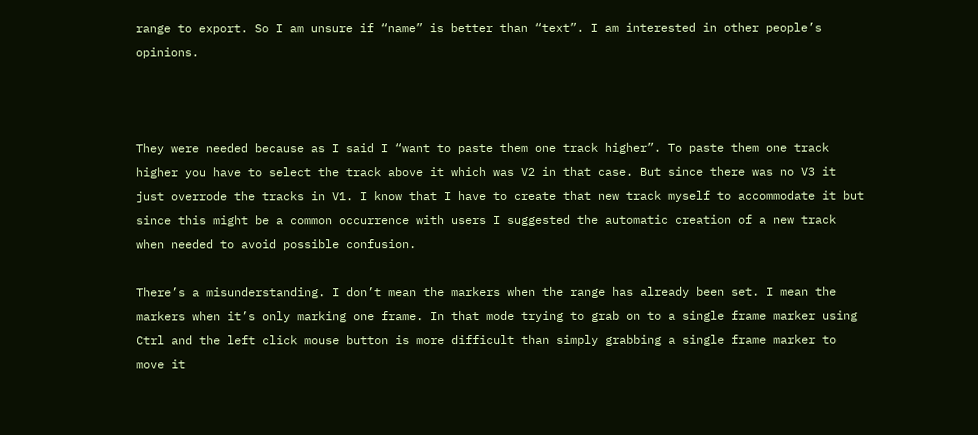range to export. So I am unsure if “name” is better than “text”. I am interested in other people’s opinions.



They were needed because as I said I “want to paste them one track higher”. To paste them one track higher you have to select the track above it which was V2 in that case. But since there was no V3 it just overrode the tracks in V1. I know that I have to create that new track myself to accommodate it but since this might be a common occurrence with users I suggested the automatic creation of a new track when needed to avoid possible confusion.

There’s a misunderstanding. I don’t mean the markers when the range has already been set. I mean the markers when it’s only marking one frame. In that mode trying to grab on to a single frame marker using Ctrl and the left click mouse button is more difficult than simply grabbing a single frame marker to move it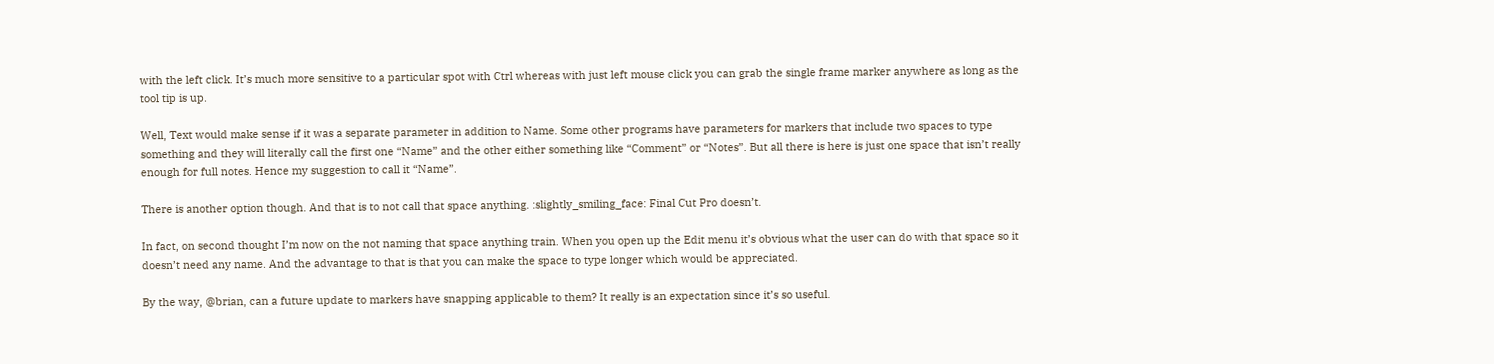with the left click. It’s much more sensitive to a particular spot with Ctrl whereas with just left mouse click you can grab the single frame marker anywhere as long as the tool tip is up.

Well, Text would make sense if it was a separate parameter in addition to Name. Some other programs have parameters for markers that include two spaces to type something and they will literally call the first one “Name” and the other either something like “Comment” or “Notes”. But all there is here is just one space that isn’t really enough for full notes. Hence my suggestion to call it “Name”.

There is another option though. And that is to not call that space anything. :slightly_smiling_face: Final Cut Pro doesn’t.

In fact, on second thought I’m now on the not naming that space anything train. When you open up the Edit menu it’s obvious what the user can do with that space so it doesn’t need any name. And the advantage to that is that you can make the space to type longer which would be appreciated.

By the way, @brian, can a future update to markers have snapping applicable to them? It really is an expectation since it’s so useful.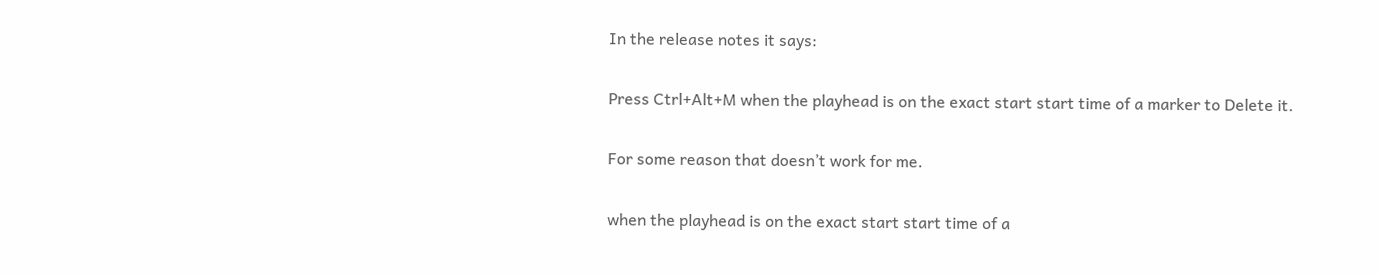In the release notes it says:

Press Ctrl+Alt+M when the playhead is on the exact start start time of a marker to Delete it.

For some reason that doesn’t work for me.

when the playhead is on the exact start start time of a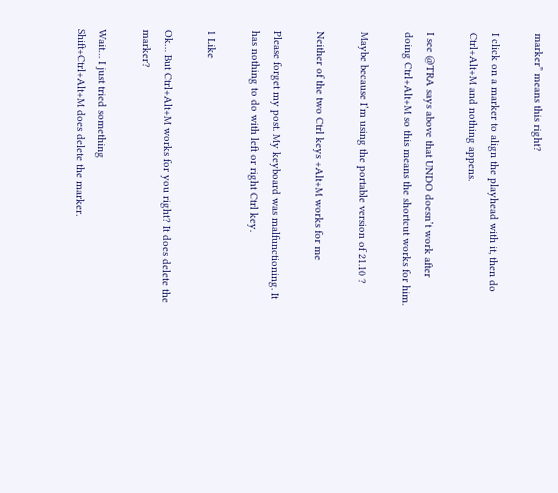marker” means this right?

I click on a marker to align the playhead with it, then do Ctrl+Alt+M and nothing appens.

I see @TRA says above that UNDO doesn’t work after doing Ctrl+Alt+M so this means the shortcut works for him.

Maybe because I’m using the portable version of 21.10 ?

Neither of the two Ctrl keys +Alt+M works for me

Please forget my post. My keyboard was malfunctioning. It has nothing to do with left or right Ctrl key.

1 Like

Ok… But Ctrl+Alt+M works for you right? It does delete the marker?

Wait… I just tried something
Shift+Ctrl+Alt+M does delete the marker.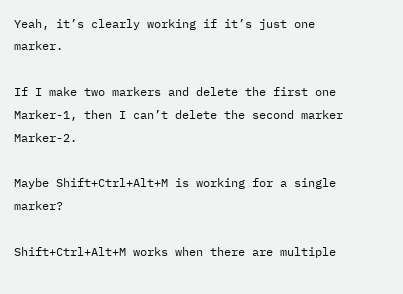Yeah, it’s clearly working if it’s just one marker.

If I make two markers and delete the first one Marker-1, then I can’t delete the second marker Marker-2.

Maybe Shift+Ctrl+Alt+M is working for a single marker?

Shift+Ctrl+Alt+M works when there are multiple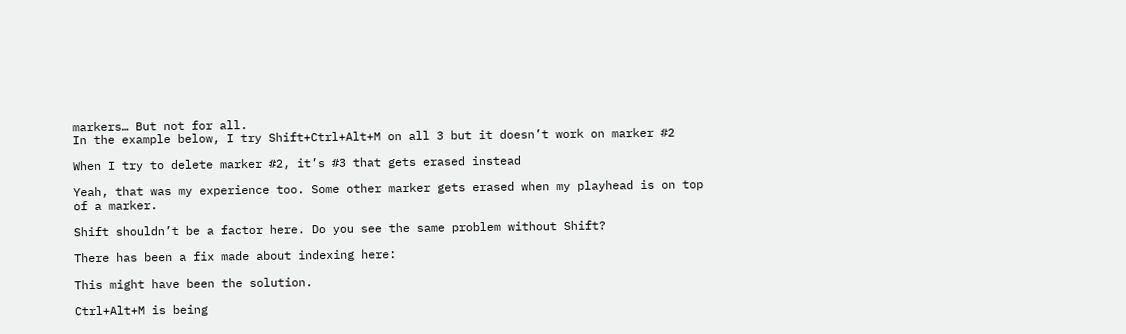markers… But not for all.
In the example below, I try Shift+Ctrl+Alt+M on all 3 but it doesn’t work on marker #2

When I try to delete marker #2, it’s #3 that gets erased instead

Yeah, that was my experience too. Some other marker gets erased when my playhead is on top of a marker.

Shift shouldn’t be a factor here. Do you see the same problem without Shift?

There has been a fix made about indexing here:

This might have been the solution.

Ctrl+Alt+M is being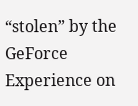“stolen” by the GeForce Experience on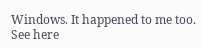Windows. It happened to me too. See here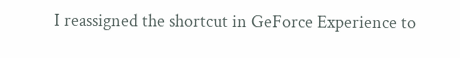I reassigned the shortcut in GeForce Experience to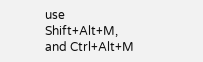use Shift+Alt+M, and Ctrl+Alt+M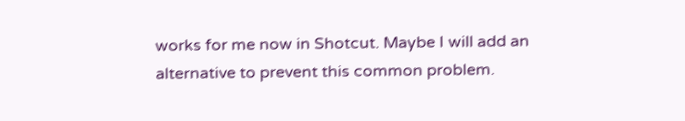works for me now in Shotcut. Maybe I will add an alternative to prevent this common problem.